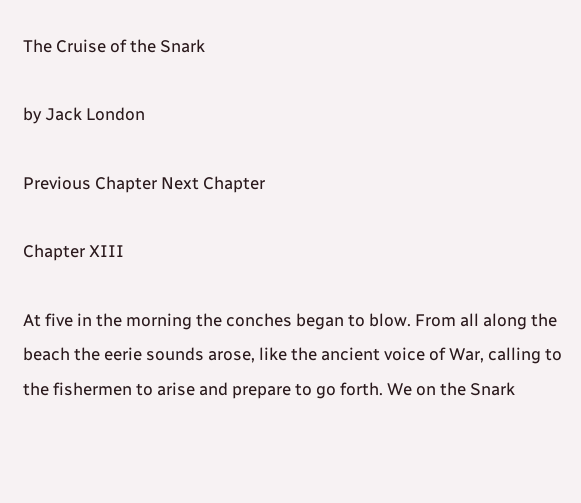The Cruise of the Snark

by Jack London

Previous Chapter Next Chapter

Chapter XIII

At five in the morning the conches began to blow. From all along the beach the eerie sounds arose, like the ancient voice of War, calling to the fishermen to arise and prepare to go forth. We on the Snark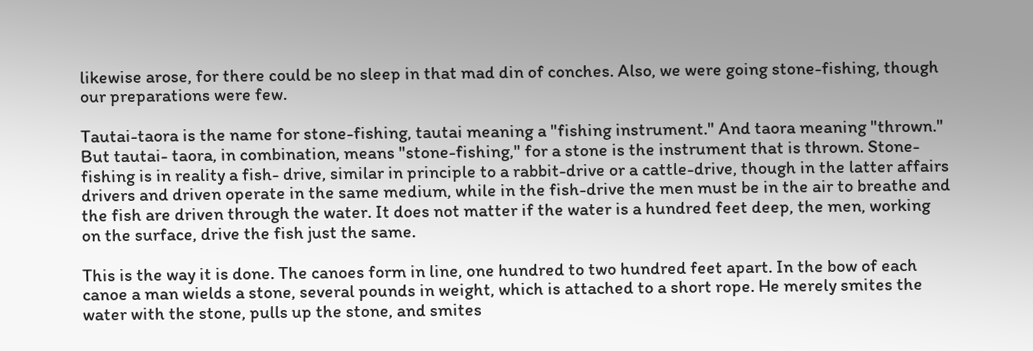likewise arose, for there could be no sleep in that mad din of conches. Also, we were going stone-fishing, though our preparations were few.

Tautai-taora is the name for stone-fishing, tautai meaning a "fishing instrument." And taora meaning "thrown." But tautai- taora, in combination, means "stone-fishing," for a stone is the instrument that is thrown. Stone-fishing is in reality a fish- drive, similar in principle to a rabbit-drive or a cattle-drive, though in the latter affairs drivers and driven operate in the same medium, while in the fish-drive the men must be in the air to breathe and the fish are driven through the water. It does not matter if the water is a hundred feet deep, the men, working on the surface, drive the fish just the same.

This is the way it is done. The canoes form in line, one hundred to two hundred feet apart. In the bow of each canoe a man wields a stone, several pounds in weight, which is attached to a short rope. He merely smites the water with the stone, pulls up the stone, and smites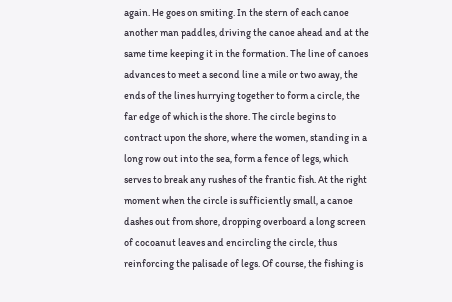again. He goes on smiting. In the stern of each canoe another man paddles, driving the canoe ahead and at the same time keeping it in the formation. The line of canoes advances to meet a second line a mile or two away, the ends of the lines hurrying together to form a circle, the far edge of which is the shore. The circle begins to contract upon the shore, where the women, standing in a long row out into the sea, form a fence of legs, which serves to break any rushes of the frantic fish. At the right moment when the circle is sufficiently small, a canoe dashes out from shore, dropping overboard a long screen of cocoanut leaves and encircling the circle, thus reinforcing the palisade of legs. Of course, the fishing is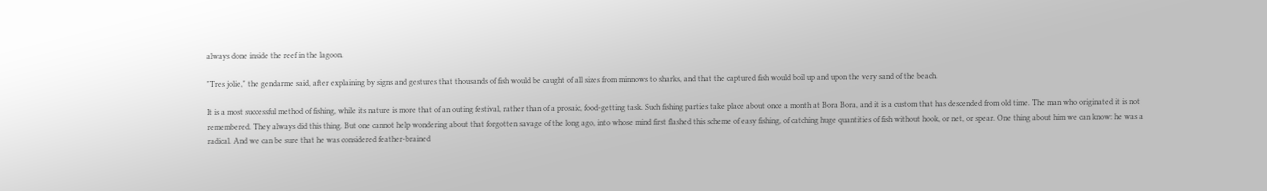always done inside the reef in the lagoon.

"Tres jolie," the gendarme said, after explaining by signs and gestures that thousands of fish would be caught of all sizes from minnows to sharks, and that the captured fish would boil up and upon the very sand of the beach.

It is a most successful method of fishing, while its nature is more that of an outing festival, rather than of a prosaic, food-getting task. Such fishing parties take place about once a month at Bora Bora, and it is a custom that has descended from old time. The man who originated it is not remembered. They always did this thing. But one cannot help wondering about that forgotten savage of the long ago, into whose mind first flashed this scheme of easy fishing, of catching huge quantities of fish without hook, or net, or spear. One thing about him we can know: he was a radical. And we can be sure that he was considered feather-brained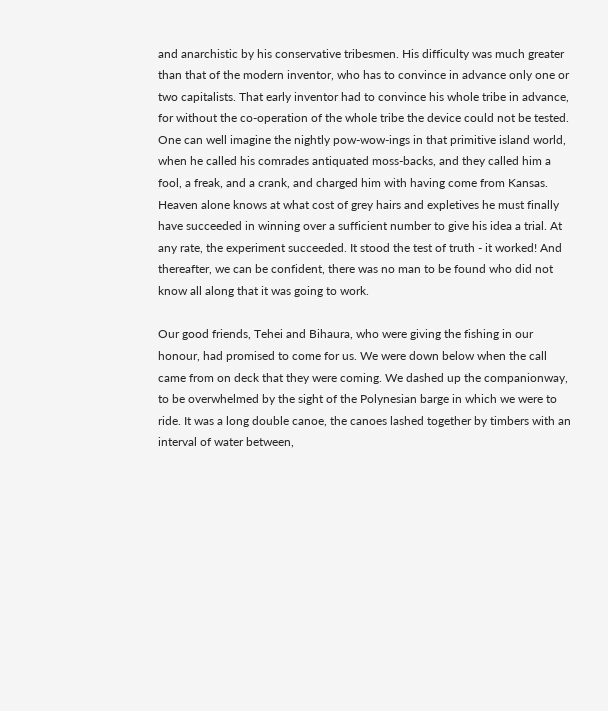and anarchistic by his conservative tribesmen. His difficulty was much greater than that of the modern inventor, who has to convince in advance only one or two capitalists. That early inventor had to convince his whole tribe in advance, for without the co-operation of the whole tribe the device could not be tested. One can well imagine the nightly pow-wow-ings in that primitive island world, when he called his comrades antiquated moss-backs, and they called him a fool, a freak, and a crank, and charged him with having come from Kansas. Heaven alone knows at what cost of grey hairs and expletives he must finally have succeeded in winning over a sufficient number to give his idea a trial. At any rate, the experiment succeeded. It stood the test of truth - it worked! And thereafter, we can be confident, there was no man to be found who did not know all along that it was going to work.

Our good friends, Tehei and Bihaura, who were giving the fishing in our honour, had promised to come for us. We were down below when the call came from on deck that they were coming. We dashed up the companionway, to be overwhelmed by the sight of the Polynesian barge in which we were to ride. It was a long double canoe, the canoes lashed together by timbers with an interval of water between,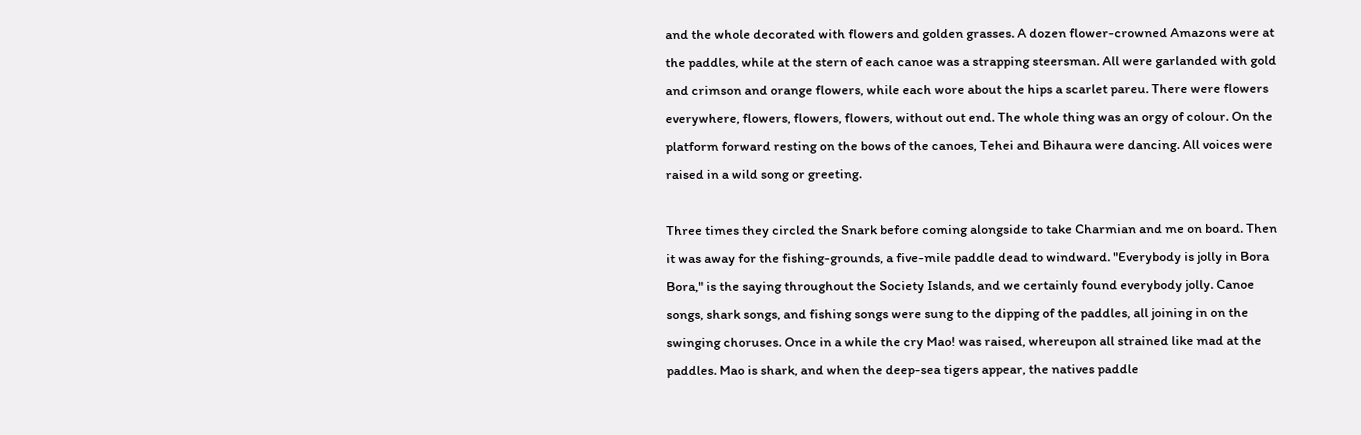and the whole decorated with flowers and golden grasses. A dozen flower-crowned Amazons were at the paddles, while at the stern of each canoe was a strapping steersman. All were garlanded with gold and crimson and orange flowers, while each wore about the hips a scarlet pareu. There were flowers everywhere, flowers, flowers, flowers, without out end. The whole thing was an orgy of colour. On the platform forward resting on the bows of the canoes, Tehei and Bihaura were dancing. All voices were raised in a wild song or greeting.

Three times they circled the Snark before coming alongside to take Charmian and me on board. Then it was away for the fishing-grounds, a five-mile paddle dead to windward. "Everybody is jolly in Bora Bora," is the saying throughout the Society Islands, and we certainly found everybody jolly. Canoe songs, shark songs, and fishing songs were sung to the dipping of the paddles, all joining in on the swinging choruses. Once in a while the cry Mao! was raised, whereupon all strained like mad at the paddles. Mao is shark, and when the deep-sea tigers appear, the natives paddle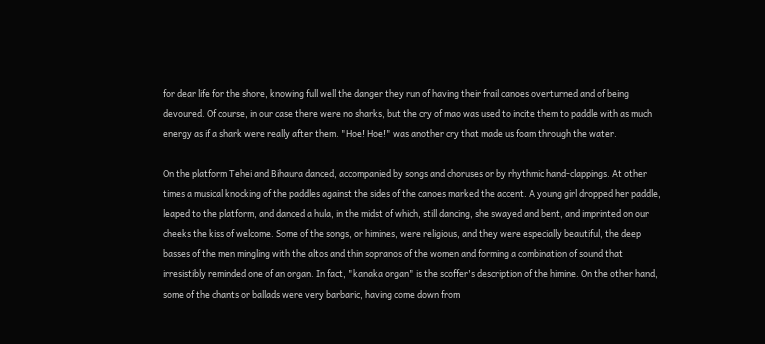for dear life for the shore, knowing full well the danger they run of having their frail canoes overturned and of being devoured. Of course, in our case there were no sharks, but the cry of mao was used to incite them to paddle with as much energy as if a shark were really after them. "Hoe! Hoe!" was another cry that made us foam through the water.

On the platform Tehei and Bihaura danced, accompanied by songs and choruses or by rhythmic hand-clappings. At other times a musical knocking of the paddles against the sides of the canoes marked the accent. A young girl dropped her paddle, leaped to the platform, and danced a hula, in the midst of which, still dancing, she swayed and bent, and imprinted on our cheeks the kiss of welcome. Some of the songs, or himines, were religious, and they were especially beautiful, the deep basses of the men mingling with the altos and thin sopranos of the women and forming a combination of sound that irresistibly reminded one of an organ. In fact, "kanaka organ" is the scoffer's description of the himine. On the other hand, some of the chants or ballads were very barbaric, having come down from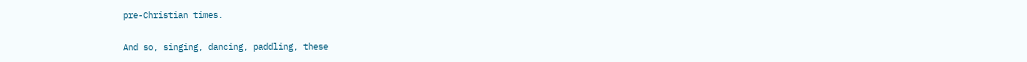pre-Christian times.

And so, singing, dancing, paddling, these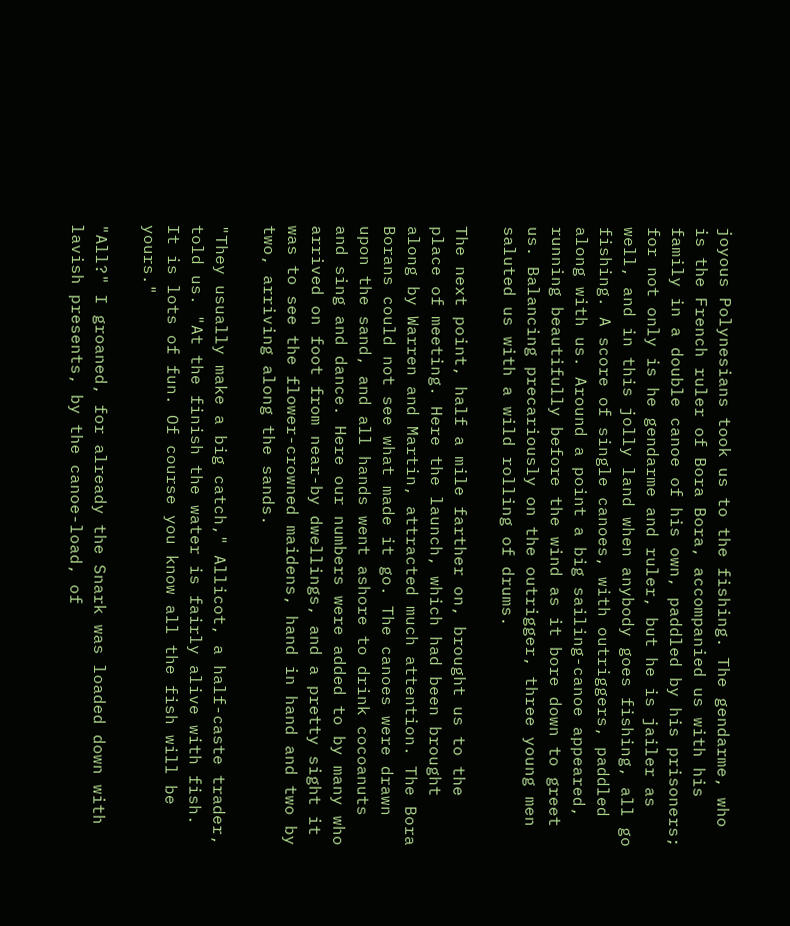joyous Polynesians took us to the fishing. The gendarme, who is the French ruler of Bora Bora, accompanied us with his family in a double canoe of his own, paddled by his prisoners; for not only is he gendarme and ruler, but he is jailer as well, and in this jolly land when anybody goes fishing, all go fishing. A score of single canoes, with outriggers, paddled along with us. Around a point a big sailing-canoe appeared, running beautifully before the wind as it bore down to greet us. Balancing precariously on the outrigger, three young men saluted us with a wild rolling of drums.

The next point, half a mile farther on, brought us to the place of meeting. Here the launch, which had been brought along by Warren and Martin, attracted much attention. The Bora Borans could not see what made it go. The canoes were drawn upon the sand, and all hands went ashore to drink cocoanuts and sing and dance. Here our numbers were added to by many who arrived on foot from near-by dwellings, and a pretty sight it was to see the flower-crowned maidens, hand in hand and two by two, arriving along the sands.

"They usually make a big catch," Allicot, a half-caste trader, told us. "At the finish the water is fairly alive with fish. It is lots of fun. Of course you know all the fish will be yours."

"All?" I groaned, for already the Snark was loaded down with lavish presents, by the canoe-load, of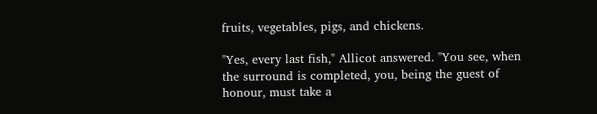fruits, vegetables, pigs, and chickens.

"Yes, every last fish," Allicot answered. "You see, when the surround is completed, you, being the guest of honour, must take a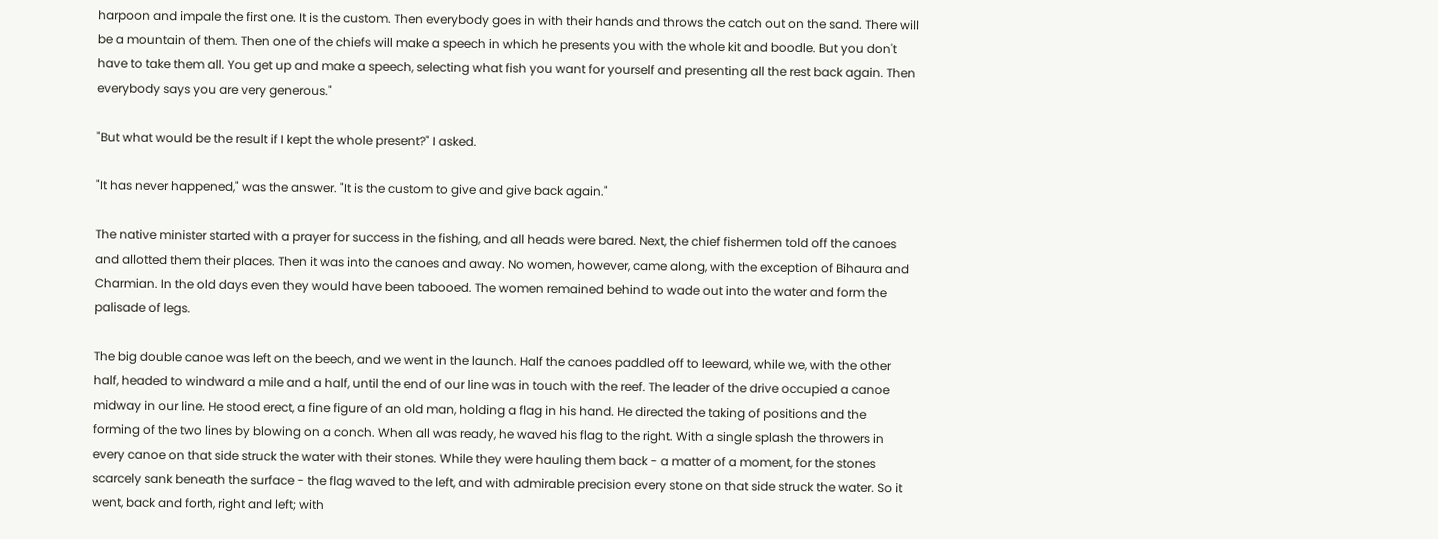harpoon and impale the first one. It is the custom. Then everybody goes in with their hands and throws the catch out on the sand. There will be a mountain of them. Then one of the chiefs will make a speech in which he presents you with the whole kit and boodle. But you don't have to take them all. You get up and make a speech, selecting what fish you want for yourself and presenting all the rest back again. Then everybody says you are very generous."

"But what would be the result if I kept the whole present?" I asked.

"It has never happened," was the answer. "It is the custom to give and give back again."

The native minister started with a prayer for success in the fishing, and all heads were bared. Next, the chief fishermen told off the canoes and allotted them their places. Then it was into the canoes and away. No women, however, came along, with the exception of Bihaura and Charmian. In the old days even they would have been tabooed. The women remained behind to wade out into the water and form the palisade of legs.

The big double canoe was left on the beech, and we went in the launch. Half the canoes paddled off to leeward, while we, with the other half, headed to windward a mile and a half, until the end of our line was in touch with the reef. The leader of the drive occupied a canoe midway in our line. He stood erect, a fine figure of an old man, holding a flag in his hand. He directed the taking of positions and the forming of the two lines by blowing on a conch. When all was ready, he waved his flag to the right. With a single splash the throwers in every canoe on that side struck the water with their stones. While they were hauling them back - a matter of a moment, for the stones scarcely sank beneath the surface - the flag waved to the left, and with admirable precision every stone on that side struck the water. So it went, back and forth, right and left; with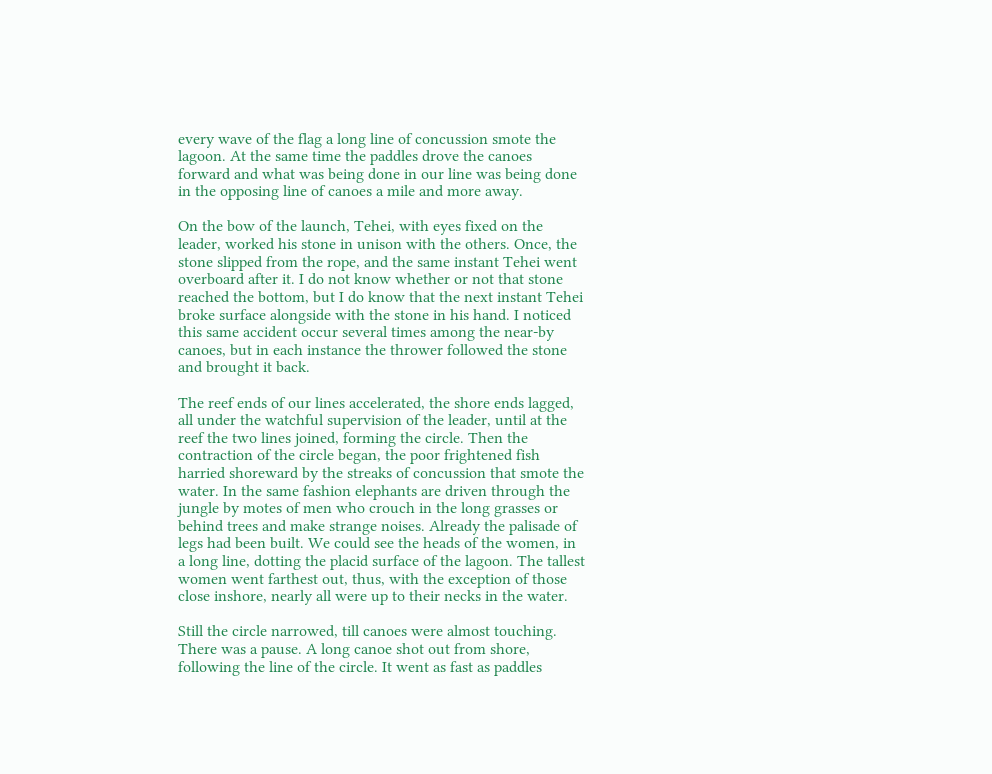every wave of the flag a long line of concussion smote the lagoon. At the same time the paddles drove the canoes forward and what was being done in our line was being done in the opposing line of canoes a mile and more away.

On the bow of the launch, Tehei, with eyes fixed on the leader, worked his stone in unison with the others. Once, the stone slipped from the rope, and the same instant Tehei went overboard after it. I do not know whether or not that stone reached the bottom, but I do know that the next instant Tehei broke surface alongside with the stone in his hand. I noticed this same accident occur several times among the near-by canoes, but in each instance the thrower followed the stone and brought it back.

The reef ends of our lines accelerated, the shore ends lagged, all under the watchful supervision of the leader, until at the reef the two lines joined, forming the circle. Then the contraction of the circle began, the poor frightened fish harried shoreward by the streaks of concussion that smote the water. In the same fashion elephants are driven through the jungle by motes of men who crouch in the long grasses or behind trees and make strange noises. Already the palisade of legs had been built. We could see the heads of the women, in a long line, dotting the placid surface of the lagoon. The tallest women went farthest out, thus, with the exception of those close inshore, nearly all were up to their necks in the water.

Still the circle narrowed, till canoes were almost touching. There was a pause. A long canoe shot out from shore, following the line of the circle. It went as fast as paddles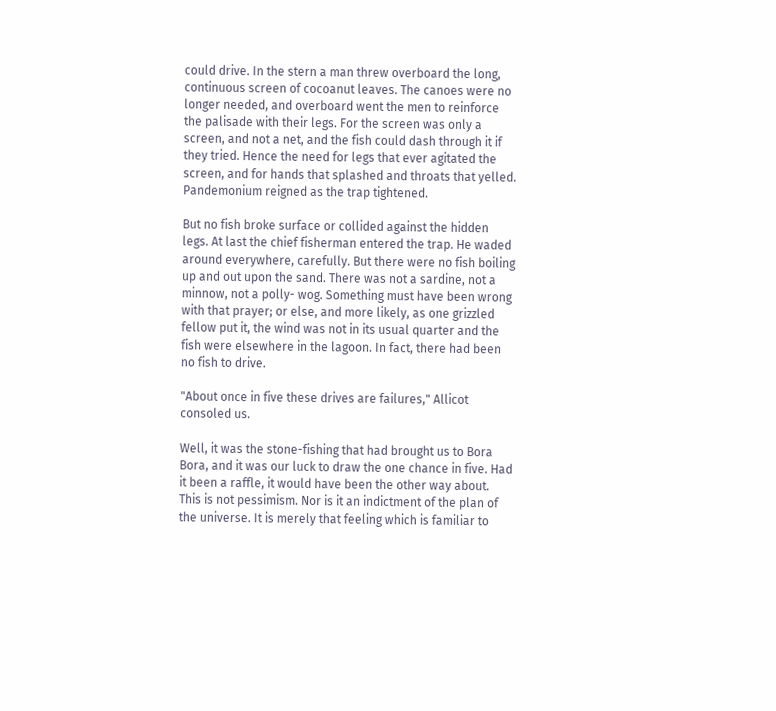could drive. In the stern a man threw overboard the long, continuous screen of cocoanut leaves. The canoes were no longer needed, and overboard went the men to reinforce the palisade with their legs. For the screen was only a screen, and not a net, and the fish could dash through it if they tried. Hence the need for legs that ever agitated the screen, and for hands that splashed and throats that yelled. Pandemonium reigned as the trap tightened.

But no fish broke surface or collided against the hidden legs. At last the chief fisherman entered the trap. He waded around everywhere, carefully. But there were no fish boiling up and out upon the sand. There was not a sardine, not a minnow, not a polly- wog. Something must have been wrong with that prayer; or else, and more likely, as one grizzled fellow put it, the wind was not in its usual quarter and the fish were elsewhere in the lagoon. In fact, there had been no fish to drive.

"About once in five these drives are failures," Allicot consoled us.

Well, it was the stone-fishing that had brought us to Bora Bora, and it was our luck to draw the one chance in five. Had it been a raffle, it would have been the other way about. This is not pessimism. Nor is it an indictment of the plan of the universe. It is merely that feeling which is familiar to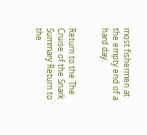most fishermen at the empty end of a hard day.


Return to the The Cruise of the Snark Summary Return to the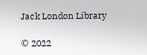Jack London Library

© 2022